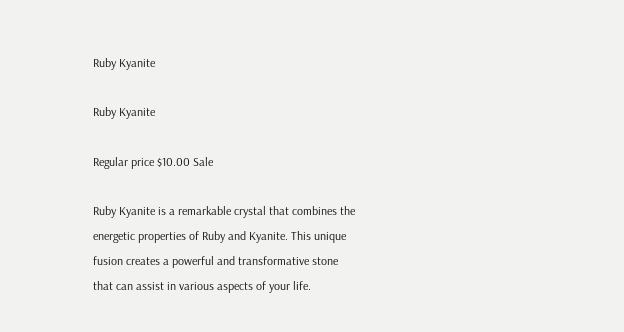Ruby Kyanite

Ruby Kyanite

Regular price $10.00 Sale

Ruby Kyanite is a remarkable crystal that combines the energetic properties of Ruby and Kyanite. This unique fusion creates a powerful and transformative stone that can assist in various aspects of your life.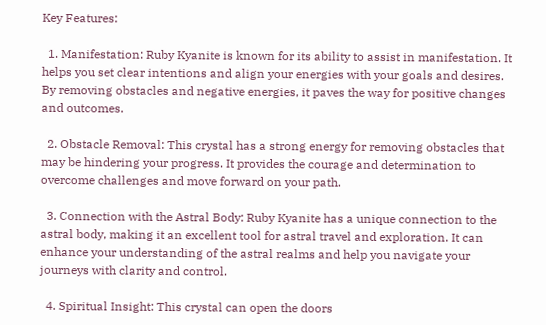Key Features:

  1. Manifestation: Ruby Kyanite is known for its ability to assist in manifestation. It helps you set clear intentions and align your energies with your goals and desires. By removing obstacles and negative energies, it paves the way for positive changes and outcomes.

  2. Obstacle Removal: This crystal has a strong energy for removing obstacles that may be hindering your progress. It provides the courage and determination to overcome challenges and move forward on your path.

  3. Connection with the Astral Body: Ruby Kyanite has a unique connection to the astral body, making it an excellent tool for astral travel and exploration. It can enhance your understanding of the astral realms and help you navigate your journeys with clarity and control.

  4. Spiritual Insight: This crystal can open the doors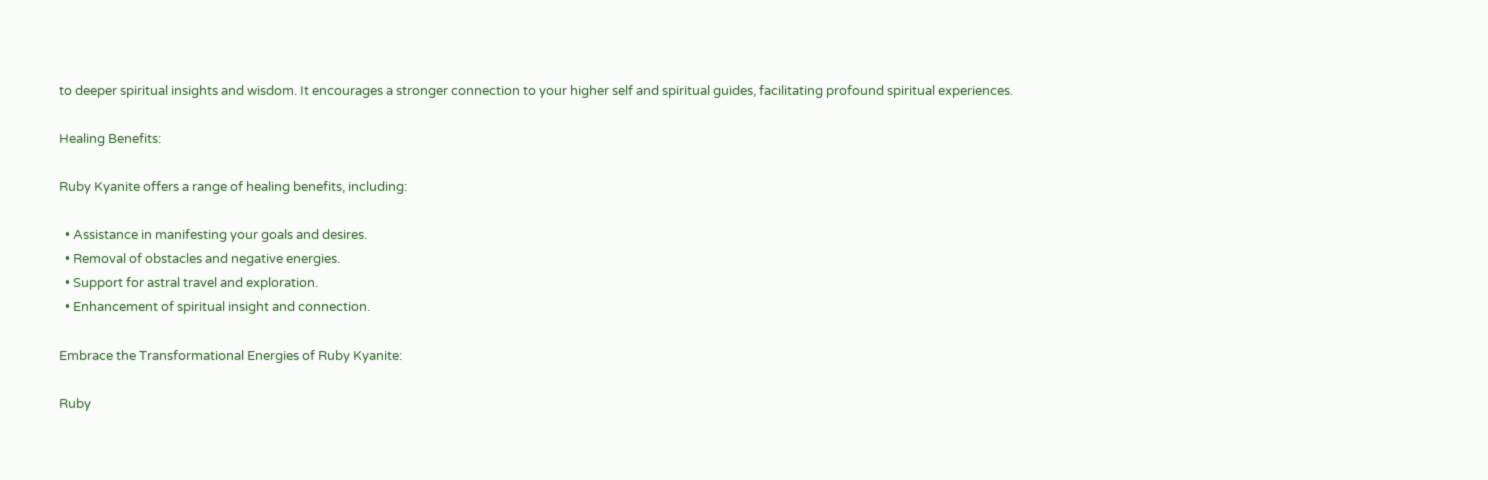to deeper spiritual insights and wisdom. It encourages a stronger connection to your higher self and spiritual guides, facilitating profound spiritual experiences.

Healing Benefits:

Ruby Kyanite offers a range of healing benefits, including:

  • Assistance in manifesting your goals and desires.
  • Removal of obstacles and negative energies.
  • Support for astral travel and exploration.
  • Enhancement of spiritual insight and connection.

Embrace the Transformational Energies of Ruby Kyanite:

Ruby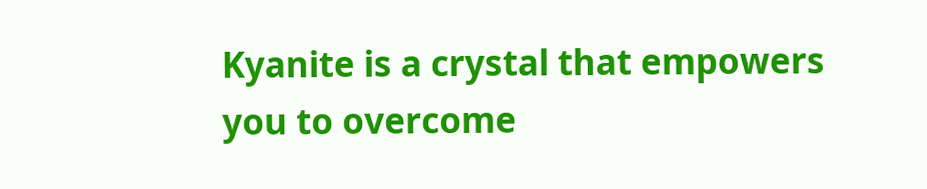Kyanite is a crystal that empowers you to overcome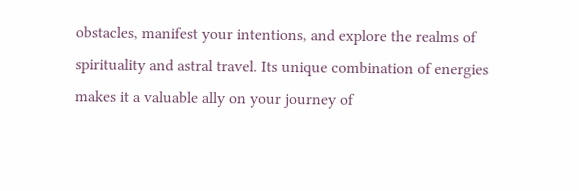obstacles, manifest your intentions, and explore the realms of spirituality and astral travel. Its unique combination of energies makes it a valuable ally on your journey of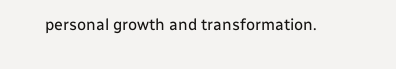personal growth and transformation.